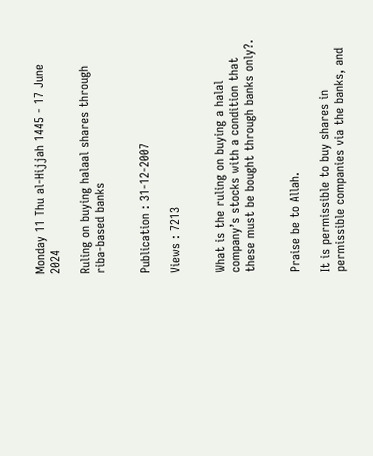Monday 11 Thu al-Hijjah 1445 - 17 June 2024

Ruling on buying halaal shares through riba-based banks


Publication : 31-12-2007

Views : 7213


What is the ruling on buying a halal company’s stocks with a condition that these must be bought through banks only?.


Praise be to Allah.

It is permissible to buy shares in permissible companies via the banks, and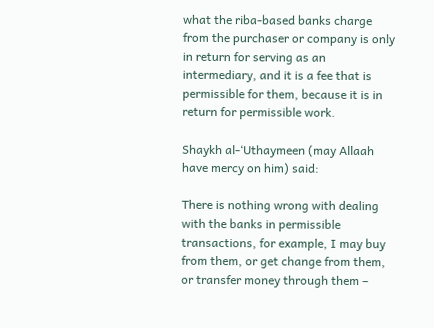what the riba-based banks charge from the purchaser or company is only in return for serving as an intermediary, and it is a fee that is permissible for them, because it is in return for permissible work.

Shaykh al-‘Uthaymeen (may Allaah have mercy on him) said:

There is nothing wrong with dealing with the banks in permissible transactions, for example, I may buy from them, or get change from them, or transfer money through them –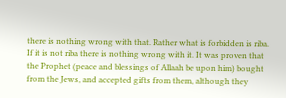there is nothing wrong with that. Rather what is forbidden is riba. If it is not riba there is nothing wrong with it. It was proven that the Prophet (peace and blessings of Allaah be upon him) bought from the Jews, and accepted gifts from them, although they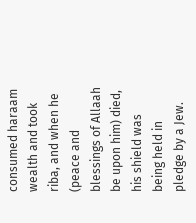consumed haraam wealth and took riba, and when he (peace and blessings of Allaah be upon him) died, his shield was being held in pledge by a Jew.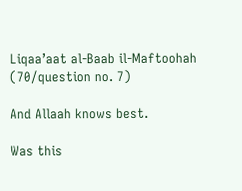Liqaa’aat al-Baab il-Maftoohah (70/question no. 7)

And Allaah knows best.

Was this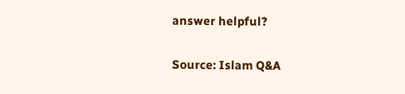answer helpful?

Source: Islam Q&A